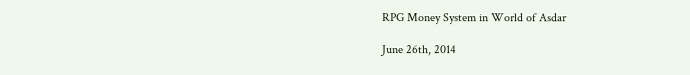RPG Money System in World of Asdar

June 26th, 2014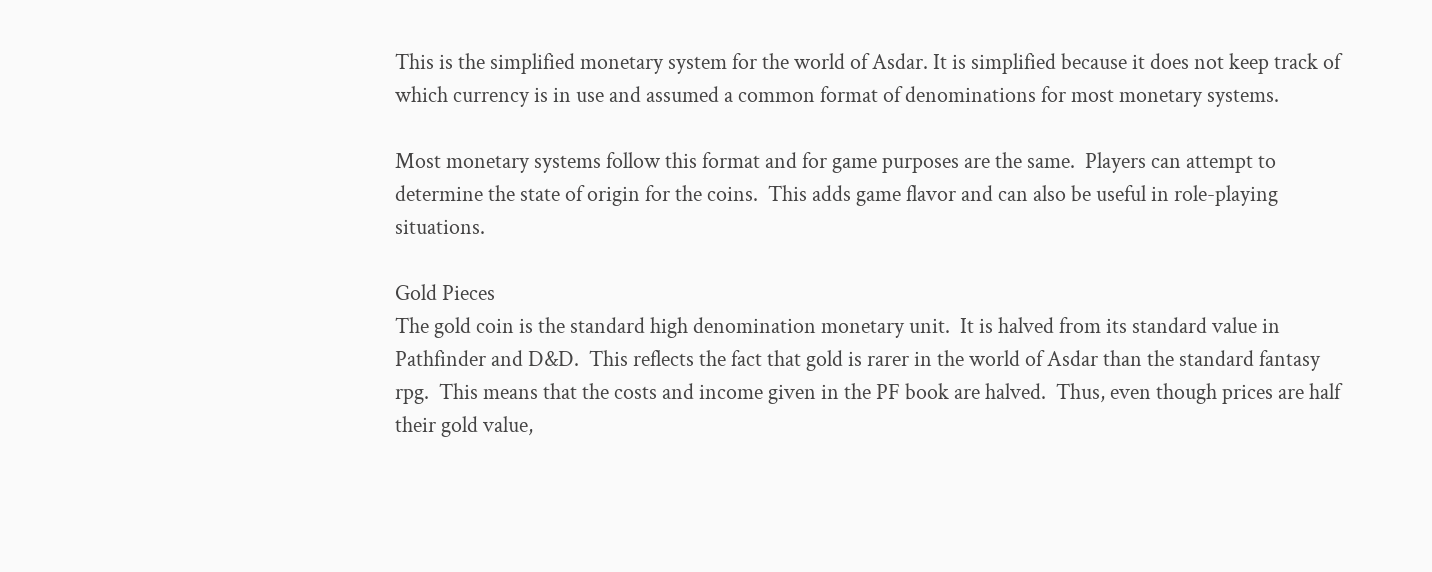This is the simplified monetary system for the world of Asdar. It is simplified because it does not keep track of which currency is in use and assumed a common format of denominations for most monetary systems.

Most monetary systems follow this format and for game purposes are the same.  Players can attempt to determine the state of origin for the coins.  This adds game flavor and can also be useful in role-playing situations.

Gold Pieces
The gold coin is the standard high denomination monetary unit.  It is halved from its standard value in Pathfinder and D&D.  This reflects the fact that gold is rarer in the world of Asdar than the standard fantasy rpg.  This means that the costs and income given in the PF book are halved.  Thus, even though prices are half their gold value,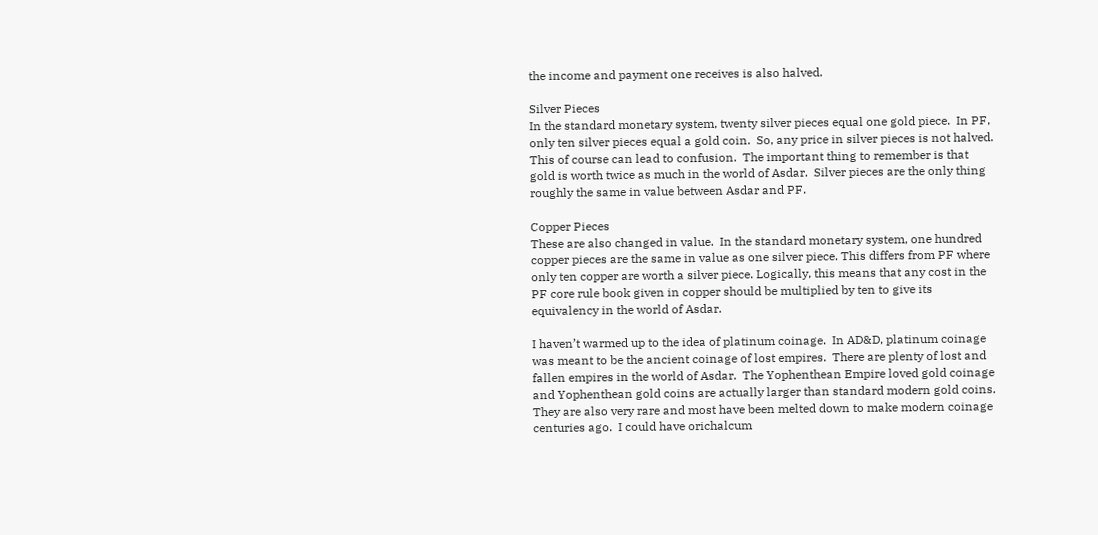the income and payment one receives is also halved.

Silver Pieces
In the standard monetary system, twenty silver pieces equal one gold piece.  In PF, only ten silver pieces equal a gold coin.  So, any price in silver pieces is not halved.  This of course can lead to confusion.  The important thing to remember is that gold is worth twice as much in the world of Asdar.  Silver pieces are the only thing roughly the same in value between Asdar and PF.

Copper Pieces
These are also changed in value.  In the standard monetary system, one hundred copper pieces are the same in value as one silver piece. This differs from PF where only ten copper are worth a silver piece. Logically, this means that any cost in the PF core rule book given in copper should be multiplied by ten to give its equivalency in the world of Asdar.

I haven’t warmed up to the idea of platinum coinage.  In AD&D, platinum coinage was meant to be the ancient coinage of lost empires.  There are plenty of lost and fallen empires in the world of Asdar.  The Yophenthean Empire loved gold coinage and Yophenthean gold coins are actually larger than standard modern gold coins.  They are also very rare and most have been melted down to make modern coinage centuries ago.  I could have orichalcum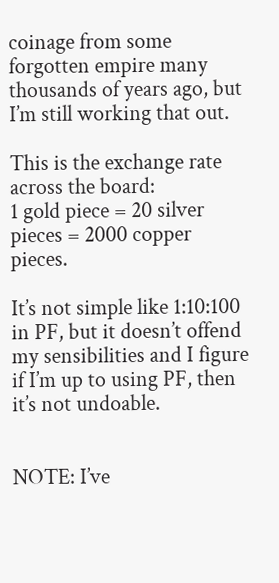coinage from some forgotten empire many thousands of years ago, but I’m still working that out.

This is the exchange rate across the board:
1 gold piece = 20 silver pieces = 2000 copper pieces.

It’s not simple like 1:10:100 in PF, but it doesn’t offend my sensibilities and I figure if I’m up to using PF, then it’s not undoable.


NOTE: I’ve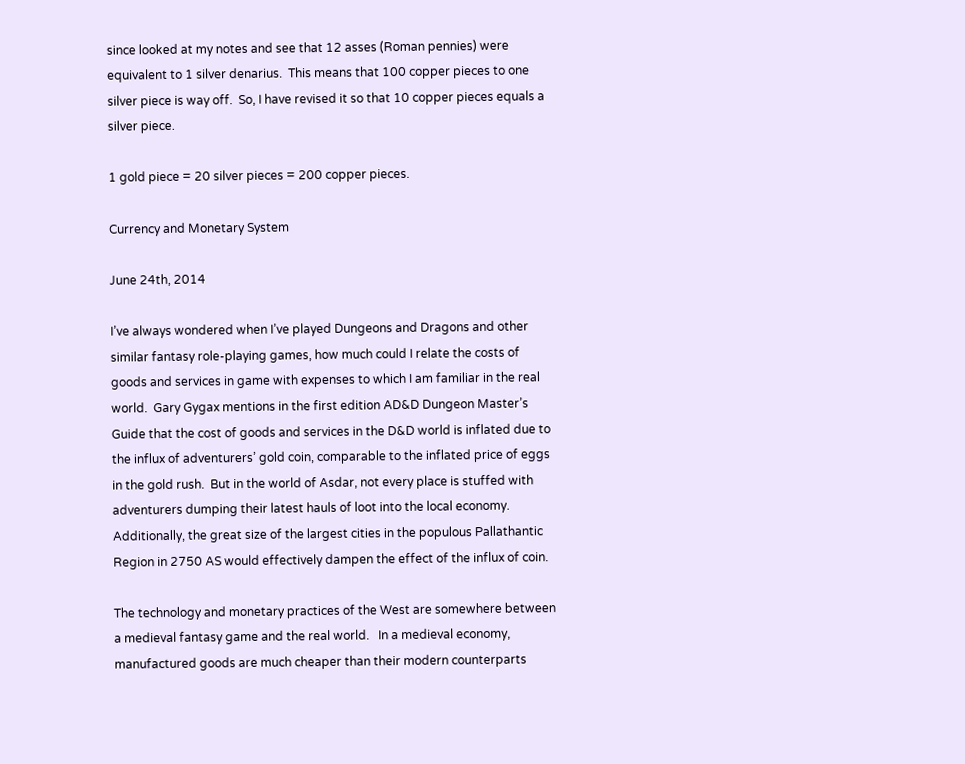since looked at my notes and see that 12 asses (Roman pennies) were equivalent to 1 silver denarius.  This means that 100 copper pieces to one silver piece is way off.  So, I have revised it so that 10 copper pieces equals a silver piece.

1 gold piece = 20 silver pieces = 200 copper pieces.

Currency and Monetary System

June 24th, 2014

I’ve always wondered when I’ve played Dungeons and Dragons and other similar fantasy role-playing games, how much could I relate the costs of goods and services in game with expenses to which I am familiar in the real world.  Gary Gygax mentions in the first edition AD&D Dungeon Master’s Guide that the cost of goods and services in the D&D world is inflated due to the influx of adventurers’ gold coin, comparable to the inflated price of eggs in the gold rush.  But in the world of Asdar, not every place is stuffed with adventurers dumping their latest hauls of loot into the local economy.  Additionally, the great size of the largest cities in the populous Pallathantic Region in 2750 AS would effectively dampen the effect of the influx of coin.

The technology and monetary practices of the West are somewhere between a medieval fantasy game and the real world.   In a medieval economy, manufactured goods are much cheaper than their modern counterparts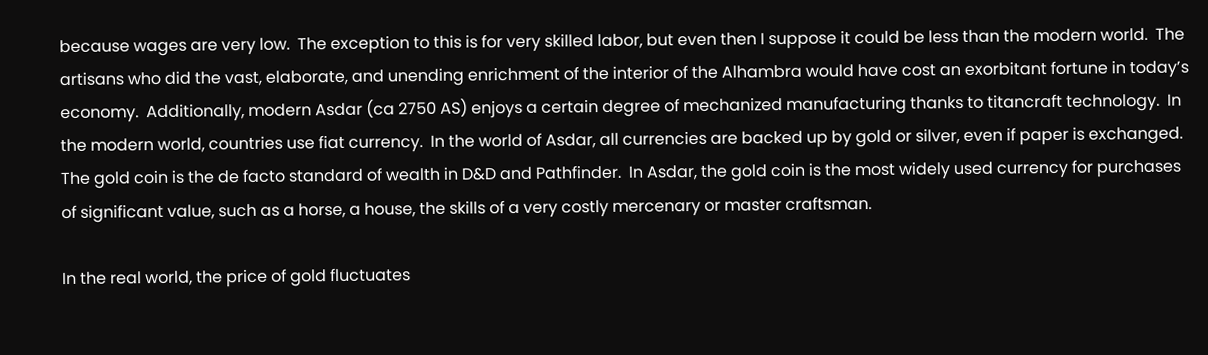because wages are very low.  The exception to this is for very skilled labor, but even then I suppose it could be less than the modern world.  The artisans who did the vast, elaborate, and unending enrichment of the interior of the Alhambra would have cost an exorbitant fortune in today’s economy.  Additionally, modern Asdar (ca 2750 AS) enjoys a certain degree of mechanized manufacturing thanks to titancraft technology.  In the modern world, countries use fiat currency.  In the world of Asdar, all currencies are backed up by gold or silver, even if paper is exchanged.  The gold coin is the de facto standard of wealth in D&D and Pathfinder.  In Asdar, the gold coin is the most widely used currency for purchases of significant value, such as a horse, a house, the skills of a very costly mercenary or master craftsman.

In the real world, the price of gold fluctuates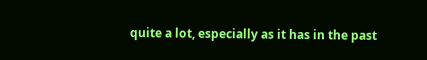quite a lot, especially as it has in the past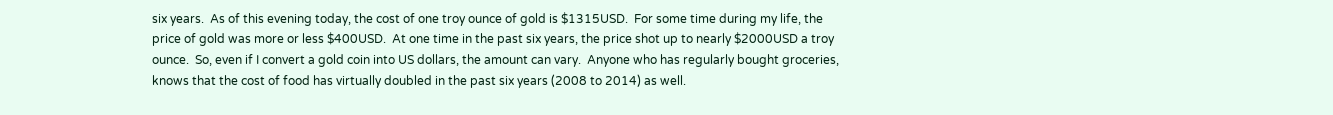six years.  As of this evening today, the cost of one troy ounce of gold is $1315USD.  For some time during my life, the price of gold was more or less $400USD.  At one time in the past six years, the price shot up to nearly $2000USD a troy ounce.  So, even if I convert a gold coin into US dollars, the amount can vary.  Anyone who has regularly bought groceries, knows that the cost of food has virtually doubled in the past six years (2008 to 2014) as well.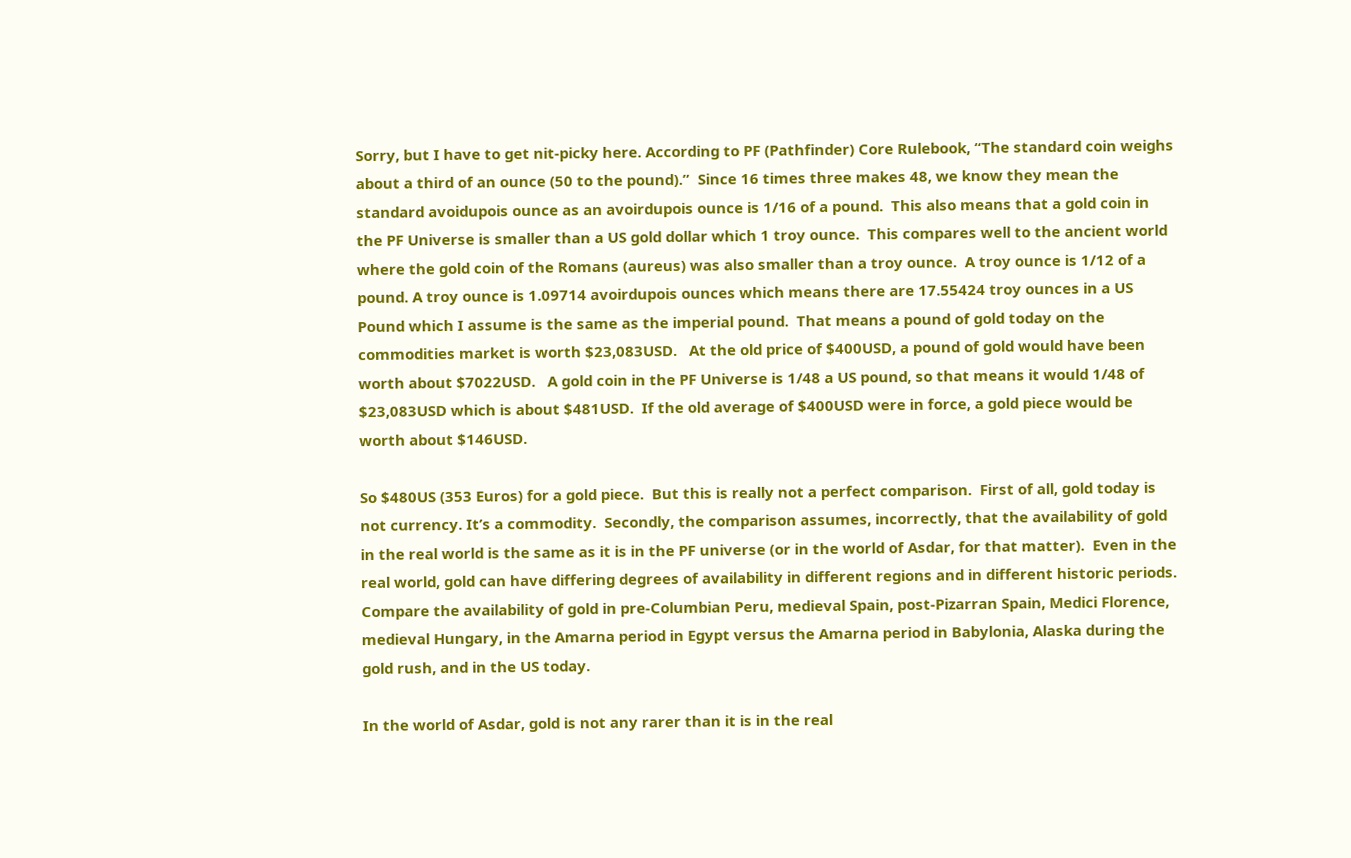Sorry, but I have to get nit-picky here. According to PF (Pathfinder) Core Rulebook, “The standard coin weighs about a third of an ounce (50 to the pound).”  Since 16 times three makes 48, we know they mean the standard avoidupois ounce as an avoirdupois ounce is 1/16 of a pound.  This also means that a gold coin in the PF Universe is smaller than a US gold dollar which 1 troy ounce.  This compares well to the ancient world where the gold coin of the Romans (aureus) was also smaller than a troy ounce.  A troy ounce is 1/12 of a pound. A troy ounce is 1.09714 avoirdupois ounces which means there are 17.55424 troy ounces in a US Pound which I assume is the same as the imperial pound.  That means a pound of gold today on the commodities market is worth $23,083USD.   At the old price of $400USD, a pound of gold would have been worth about $7022USD.   A gold coin in the PF Universe is 1/48 a US pound, so that means it would 1/48 of $23,083USD which is about $481USD.  If the old average of $400USD were in force, a gold piece would be worth about $146USD.

So $480US (353 Euros) for a gold piece.  But this is really not a perfect comparison.  First of all, gold today is not currency. It’s a commodity.  Secondly, the comparison assumes, incorrectly, that the availability of gold in the real world is the same as it is in the PF universe (or in the world of Asdar, for that matter).  Even in the real world, gold can have differing degrees of availability in different regions and in different historic periods.  Compare the availability of gold in pre-Columbian Peru, medieval Spain, post-Pizarran Spain, Medici Florence, medieval Hungary, in the Amarna period in Egypt versus the Amarna period in Babylonia, Alaska during the gold rush, and in the US today.

In the world of Asdar, gold is not any rarer than it is in the real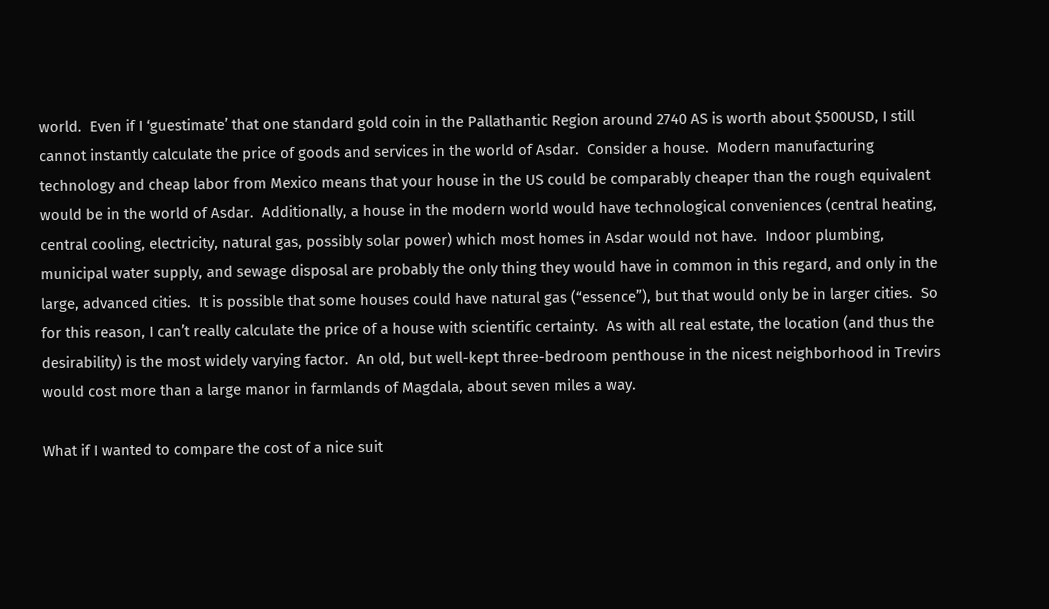world.  Even if I ‘guestimate’ that one standard gold coin in the Pallathantic Region around 2740 AS is worth about $500USD, I still cannot instantly calculate the price of goods and services in the world of Asdar.  Consider a house.  Modern manufacturing technology and cheap labor from Mexico means that your house in the US could be comparably cheaper than the rough equivalent would be in the world of Asdar.  Additionally, a house in the modern world would have technological conveniences (central heating, central cooling, electricity, natural gas, possibly solar power) which most homes in Asdar would not have.  Indoor plumbing, municipal water supply, and sewage disposal are probably the only thing they would have in common in this regard, and only in the large, advanced cities.  It is possible that some houses could have natural gas (“essence”), but that would only be in larger cities.  So for this reason, I can’t really calculate the price of a house with scientific certainty.  As with all real estate, the location (and thus the desirability) is the most widely varying factor.  An old, but well-kept three-bedroom penthouse in the nicest neighborhood in Trevirs would cost more than a large manor in farmlands of Magdala, about seven miles a way.

What if I wanted to compare the cost of a nice suit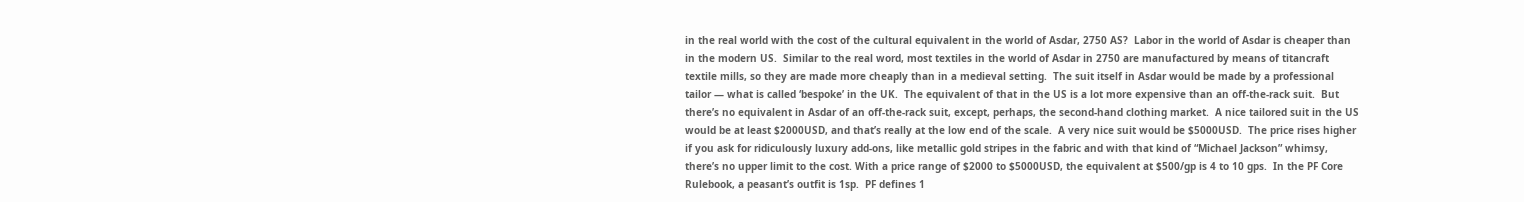in the real world with the cost of the cultural equivalent in the world of Asdar, 2750 AS?  Labor in the world of Asdar is cheaper than in the modern US.  Similar to the real word, most textiles in the world of Asdar in 2750 are manufactured by means of titancraft textile mills, so they are made more cheaply than in a medieval setting.  The suit itself in Asdar would be made by a professional tailor — what is called ‘bespoke’ in the UK.  The equivalent of that in the US is a lot more expensive than an off-the-rack suit.  But there’s no equivalent in Asdar of an off-the-rack suit, except, perhaps, the second-hand clothing market.  A nice tailored suit in the US would be at least $2000USD, and that’s really at the low end of the scale.  A very nice suit would be $5000USD.  The price rises higher if you ask for ridiculously luxury add-ons, like metallic gold stripes in the fabric and with that kind of “Michael Jackson” whimsy, there’s no upper limit to the cost. With a price range of $2000 to $5000USD, the equivalent at $500/gp is 4 to 10 gps.  In the PF Core Rulebook, a peasant’s outfit is 1sp.  PF defines 1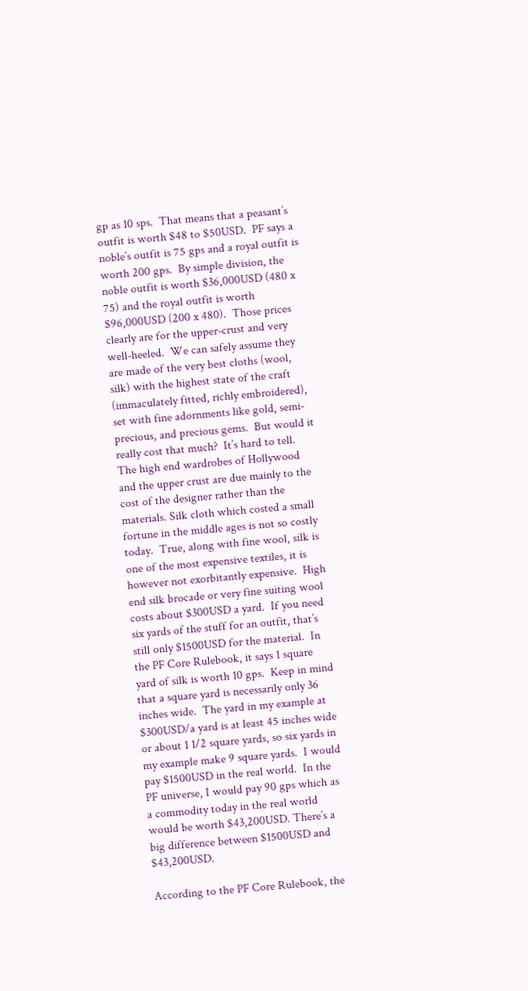gp as 10 sps.  That means that a peasant’s outfit is worth $48 to $50USD.  PF says a noble’s outfit is 75 gps and a royal outfit is worth 200 gps.  By simple division, the noble outfit is worth $36,000USD (480 x 75) and the royal outfit is worth $96,000USD (200 x 480).  Those prices clearly are for the upper-crust and very well-heeled.  We can safely assume they are made of the very best cloths (wool, silk) with the highest state of the craft (immaculately fitted, richly embroidered), set with fine adornments like gold, semi-precious, and precious gems.  But would it really cost that much?  It’s hard to tell.  The high end wardrobes of Hollywood and the upper crust are due mainly to the cost of the designer rather than the materials. Silk cloth which costed a small fortune in the middle ages is not so costly today.  True, along with fine wool, silk is one of the most expensive textiles, it is however not exorbitantly expensive.  High end silk brocade or very fine suiting wool costs about $300USD a yard.  If you need six yards of the stuff for an outfit, that’s still only $1500USD for the material.  In the PF Core Rulebook, it says 1 square yard of silk is worth 10 gps.  Keep in mind that a square yard is necessarily only 36 inches wide.  The yard in my example at $300USD/a yard is at least 45 inches wide or about 1 1/2 square yards, so six yards in my example make 9 square yards.  I would pay $1500USD in the real world.  In the PF universe, I would pay 90 gps which as a commodity today in the real world would be worth $43,200USD. There’s a big difference between $1500USD and $43,200USD.

According to the PF Core Rulebook, the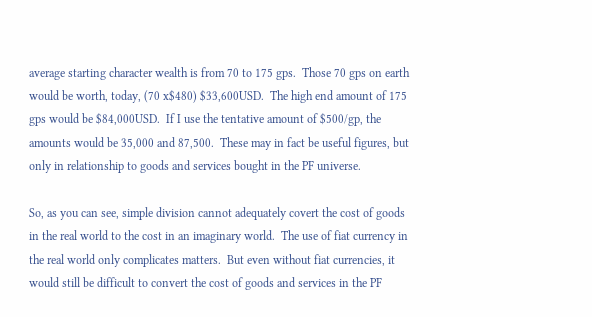average starting character wealth is from 70 to 175 gps.  Those 70 gps on earth would be worth, today, (70 x$480) $33,600USD.  The high end amount of 175 gps would be $84,000USD.  If I use the tentative amount of $500/gp, the amounts would be 35,000 and 87,500.  These may in fact be useful figures, but only in relationship to goods and services bought in the PF universe.

So, as you can see, simple division cannot adequately covert the cost of goods in the real world to the cost in an imaginary world.  The use of fiat currency in the real world only complicates matters.  But even without fiat currencies, it would still be difficult to convert the cost of goods and services in the PF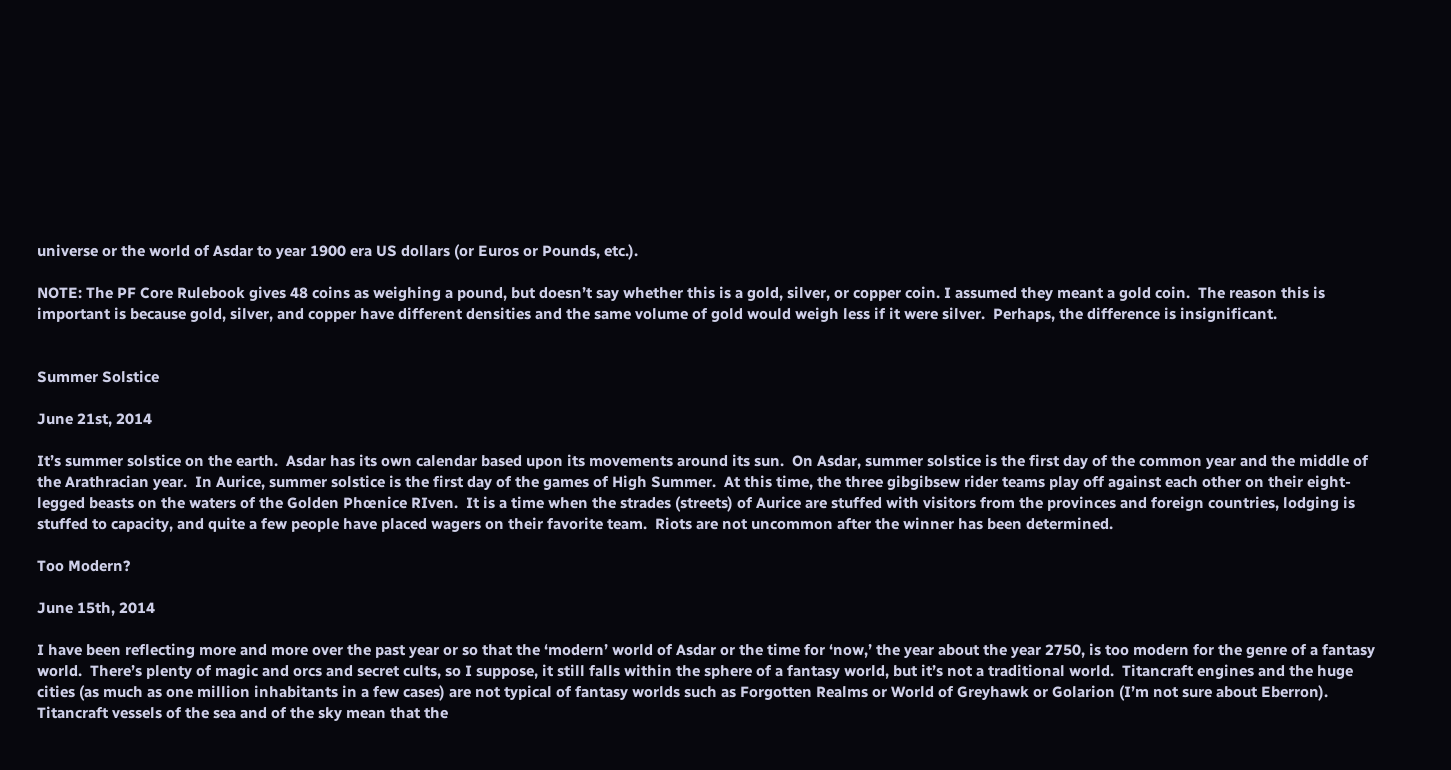universe or the world of Asdar to year 1900 era US dollars (or Euros or Pounds, etc.).

NOTE: The PF Core Rulebook gives 48 coins as weighing a pound, but doesn’t say whether this is a gold, silver, or copper coin. I assumed they meant a gold coin.  The reason this is important is because gold, silver, and copper have different densities and the same volume of gold would weigh less if it were silver.  Perhaps, the difference is insignificant.


Summer Solstice

June 21st, 2014

It’s summer solstice on the earth.  Asdar has its own calendar based upon its movements around its sun.  On Asdar, summer solstice is the first day of the common year and the middle of the Arathracian year.  In Aurice, summer solstice is the first day of the games of High Summer.  At this time, the three gibgibsew rider teams play off against each other on their eight-legged beasts on the waters of the Golden Phœnice RIven.  It is a time when the strades (streets) of Aurice are stuffed with visitors from the provinces and foreign countries, lodging is stuffed to capacity, and quite a few people have placed wagers on their favorite team.  Riots are not uncommon after the winner has been determined.

Too Modern?

June 15th, 2014

I have been reflecting more and more over the past year or so that the ‘modern’ world of Asdar or the time for ‘now,’ the year about the year 2750, is too modern for the genre of a fantasy world.  There’s plenty of magic and orcs and secret cults, so I suppose, it still falls within the sphere of a fantasy world, but it’s not a traditional world.  Titancraft engines and the huge cities (as much as one million inhabitants in a few cases) are not typical of fantasy worlds such as Forgotten Realms or World of Greyhawk or Golarion (I’m not sure about Eberron).  Titancraft vessels of the sea and of the sky mean that the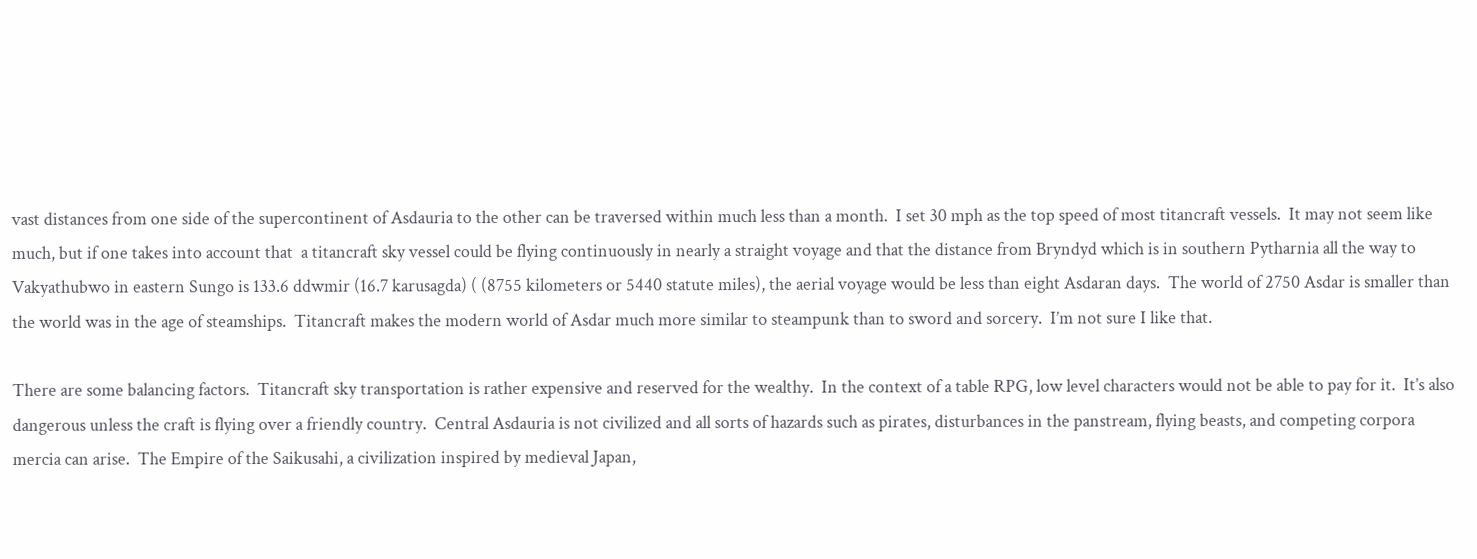vast distances from one side of the supercontinent of Asdauria to the other can be traversed within much less than a month.  I set 30 mph as the top speed of most titancraft vessels.  It may not seem like much, but if one takes into account that  a titancraft sky vessel could be flying continuously in nearly a straight voyage and that the distance from Bryndyd which is in southern Pytharnia all the way to Vakyathubwo in eastern Sungo is 133.6 ddwmir (16.7 karusagda) ( (8755 kilometers or 5440 statute miles), the aerial voyage would be less than eight Asdaran days.  The world of 2750 Asdar is smaller than the world was in the age of steamships.  Titancraft makes the modern world of Asdar much more similar to steampunk than to sword and sorcery.  I’m not sure I like that.

There are some balancing factors.  Titancraft sky transportation is rather expensive and reserved for the wealthy.  In the context of a table RPG, low level characters would not be able to pay for it.  It’s also dangerous unless the craft is flying over a friendly country.  Central Asdauria is not civilized and all sorts of hazards such as pirates, disturbances in the panstream, flying beasts, and competing corpora mercia can arise.  The Empire of the Saikusahi, a civilization inspired by medieval Japan,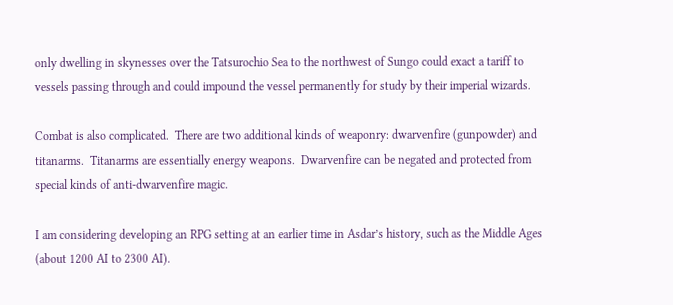only dwelling in skynesses over the Tatsurochio Sea to the northwest of Sungo could exact a tariff to vessels passing through and could impound the vessel permanently for study by their imperial wizards.

Combat is also complicated.  There are two additional kinds of weaponry: dwarvenfire (gunpowder) and titanarms.  Titanarms are essentially energy weapons.  Dwarvenfire can be negated and protected from special kinds of anti-dwarvenfire magic.

I am considering developing an RPG setting at an earlier time in Asdar’s history, such as the Middle Ages (about 1200 AI to 2300 AI).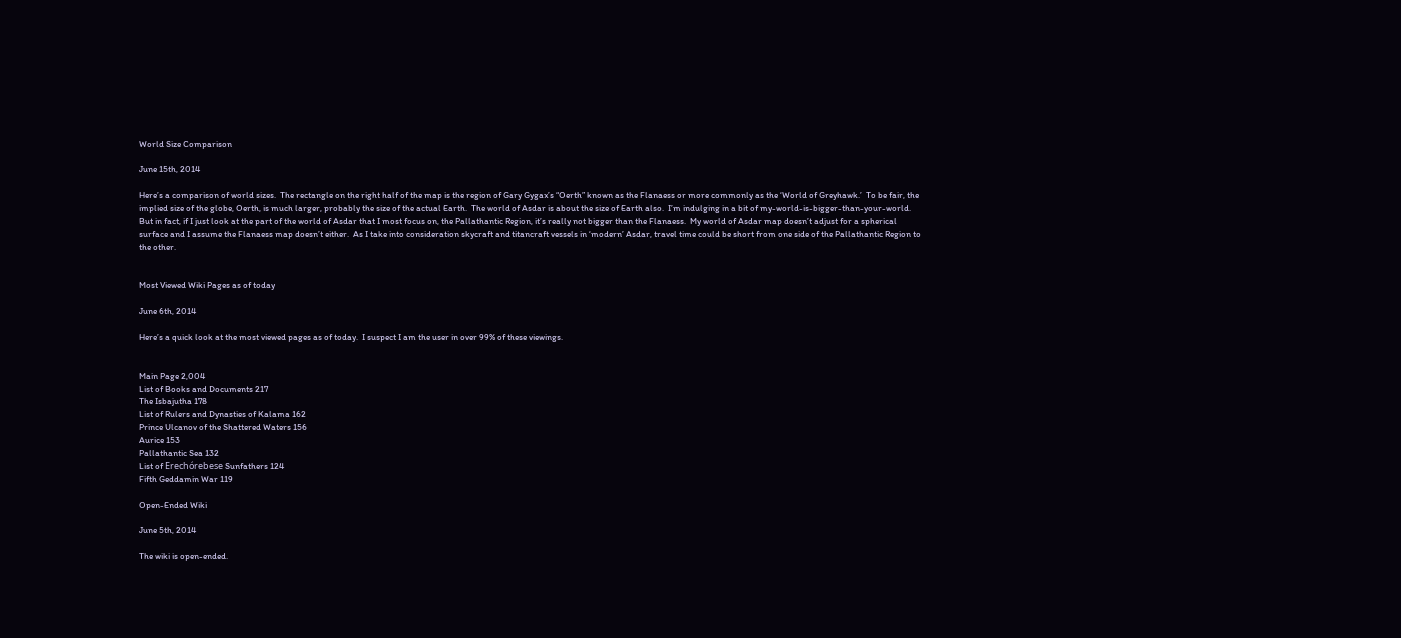World Size Comparison

June 15th, 2014

Here’s a comparison of world sizes.  The rectangle on the right half of the map is the region of Gary Gygax’s “Oerth” known as the Flanaess or more commonly as the ‘World of Greyhawk.’  To be fair, the implied size of the globe, Oerth, is much larger, probably the size of the actual Earth.  The world of Asdar is about the size of Earth also.  I’m indulging in a bit of my-world-is-bigger-than-your-world.  But in fact, if I just look at the part of the world of Asdar that I most focus on, the Pallathantic Region, it’s really not bigger than the Flanaess.  My world of Asdar map doesn’t adjust for a spherical surface and I assume the Flanaess map doesn’t either.  As I take into consideration skycraft and titancraft vessels in ‘modern’ Asdar, travel time could be short from one side of the Pallathantic Region to the other.


Most Viewed Wiki Pages as of today

June 6th, 2014

Here’s a quick look at the most viewed pages as of today.  I suspect I am the user in over 99% of these viewings.


Main Page 2,004
List of Books and Documents 217
The Isbajutha 178
List of Rulers and Dynasties of Kalama 162
Prince Ulcanov of the Shattered Waters 156
Aurice 153
Pallathantic Sea 132
List of Erechórebese Sunfathers 124
Fifth Geddamin War 119

Open-Ended Wiki

June 5th, 2014

The wiki is open-ended.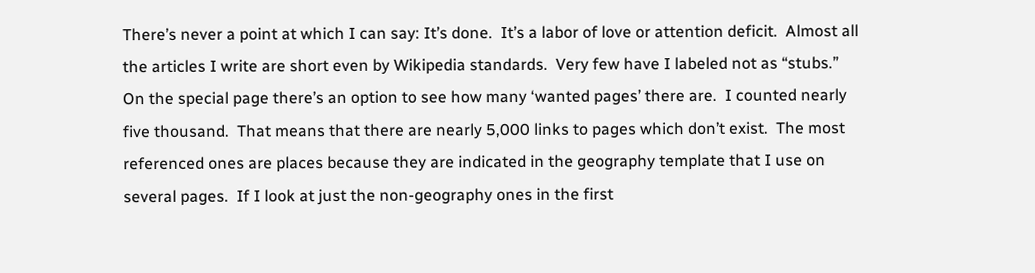There’s never a point at which I can say: It’s done.  It’s a labor of love or attention deficit.  Almost all the articles I write are short even by Wikipedia standards.  Very few have I labeled not as “stubs.”  On the special page there’s an option to see how many ‘wanted pages’ there are.  I counted nearly five thousand.  That means that there are nearly 5,000 links to pages which don’t exist.  The most referenced ones are places because they are indicated in the geography template that I use on several pages.  If I look at just the non-geography ones in the first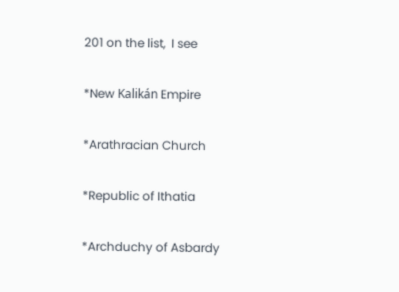201 on the list,  I see

*New Kalikán Empire

*Arathracian Church

*Republic of Ithatia

*Archduchy of Asbardy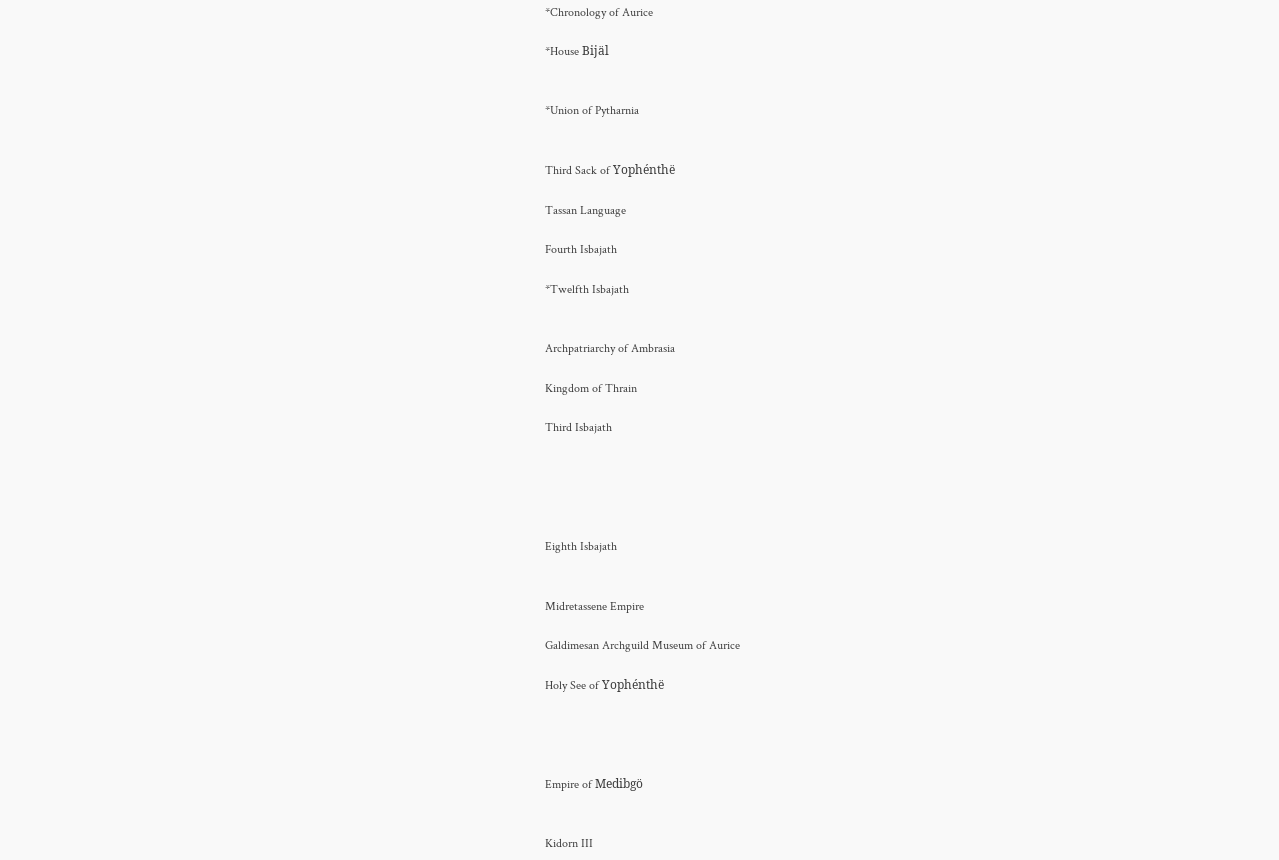*Chronology of Aurice

*House Bijäl


*Union of Pytharnia


Third Sack of Yophénthë

Tassan Language

Fourth Isbajath

*Twelfth Isbajath


Archpatriarchy of Ambrasia

Kingdom of Thrain

Third Isbajath





Eighth Isbajath


Midretassene Empire

Galdimesan Archguild Museum of Aurice

Holy See of Yophénthë




Empire of Medibgö


Kidorn III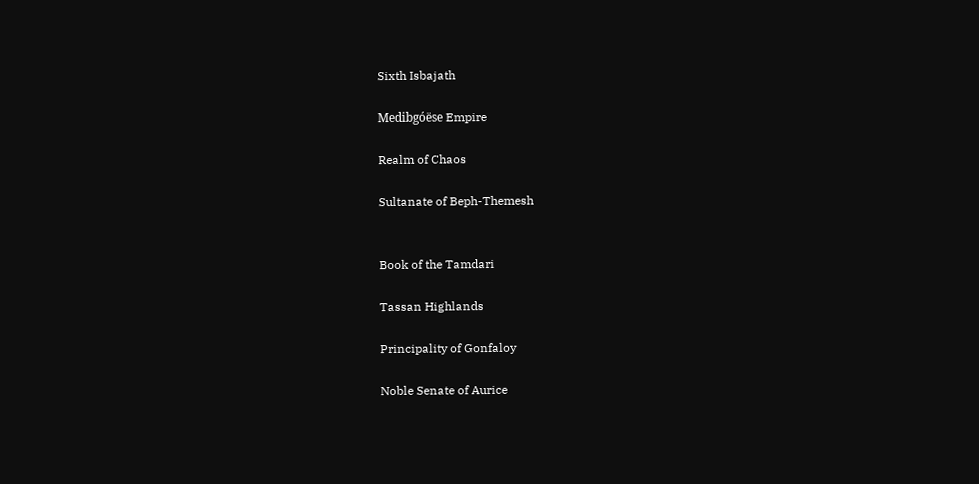Sixth Isbajath

Medibgóëse Empire

Realm of Chaos

Sultanate of Beph-Themesh


Book of the Tamdari

Tassan Highlands

Principality of Gonfaloy

Noble Senate of Aurice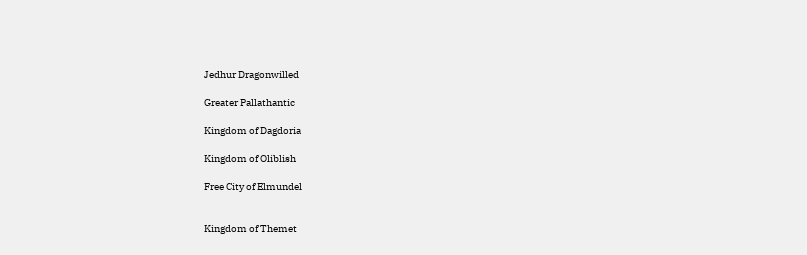Jedhur Dragonwilled

Greater Pallathantic

Kingdom of Dagdoria

Kingdom of Oliblish

Free City of Elmundel


Kingdom of Themet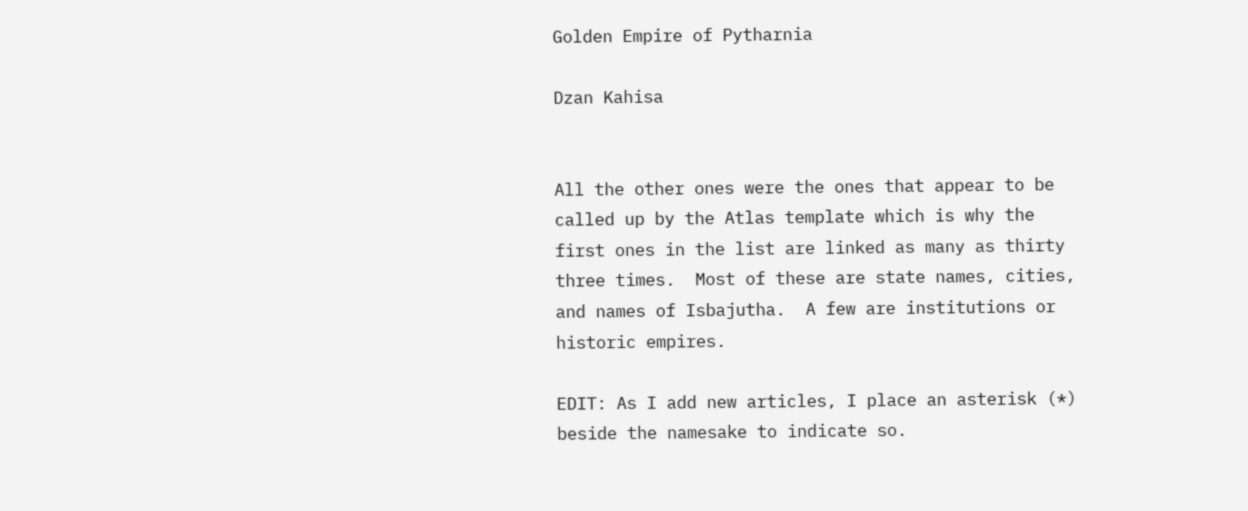Golden Empire of Pytharnia

Dzan Kahisa


All the other ones were the ones that appear to be called up by the Atlas template which is why the first ones in the list are linked as many as thirty three times.  Most of these are state names, cities, and names of Isbajutha.  A few are institutions or historic empires.

EDIT: As I add new articles, I place an asterisk (*) beside the namesake to indicate so.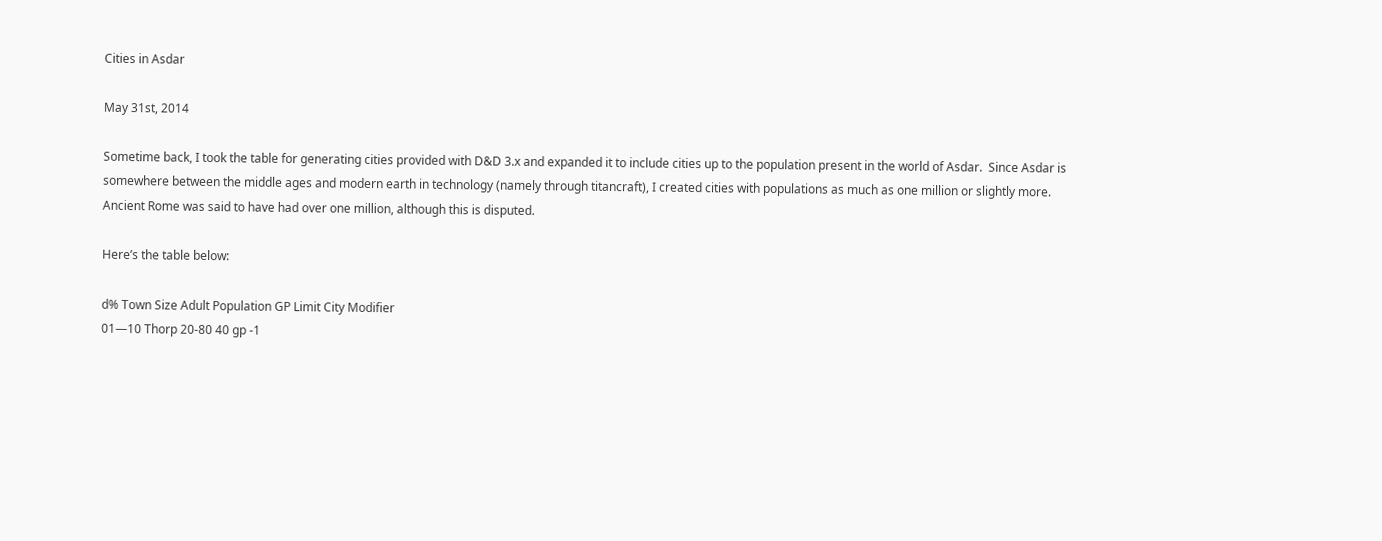Cities in Asdar

May 31st, 2014

Sometime back, I took the table for generating cities provided with D&D 3.x and expanded it to include cities up to the population present in the world of Asdar.  Since Asdar is somewhere between the middle ages and modern earth in technology (namely through titancraft), I created cities with populations as much as one million or slightly more.  Ancient Rome was said to have had over one million, although this is disputed.

Here’s the table below:

d% Town Size Adult Population GP Limit City Modifier
01—10 Thorp 20-80 40 gp -1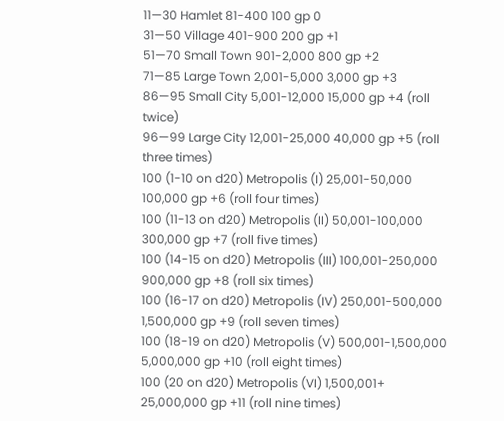11—30 Hamlet 81-400 100 gp 0
31—50 Village 401-900 200 gp +1
51—70 Small Town 901-2,000 800 gp +2
71—85 Large Town 2,001-5,000 3,000 gp +3
86—95 Small City 5,001-12,000 15,000 gp +4 (roll twice)
96—99 Large City 12,001-25,000 40,000 gp +5 (roll three times)
100 (1-10 on d20) Metropolis (I) 25,001-50,000 100,000 gp +6 (roll four times)
100 (11-13 on d20) Metropolis (II) 50,001-100,000 300,000 gp +7 (roll five times)
100 (14-15 on d20) Metropolis (III) 100,001-250,000 900,000 gp +8 (roll six times)
100 (16-17 on d20) Metropolis (IV) 250,001-500,000 1,500,000 gp +9 (roll seven times)
100 (18-19 on d20) Metropolis (V) 500,001-1,500,000 5,000,000 gp +10 (roll eight times)
100 (20 on d20) Metropolis (VI) 1,500,001+ 25,000,000 gp +11 (roll nine times)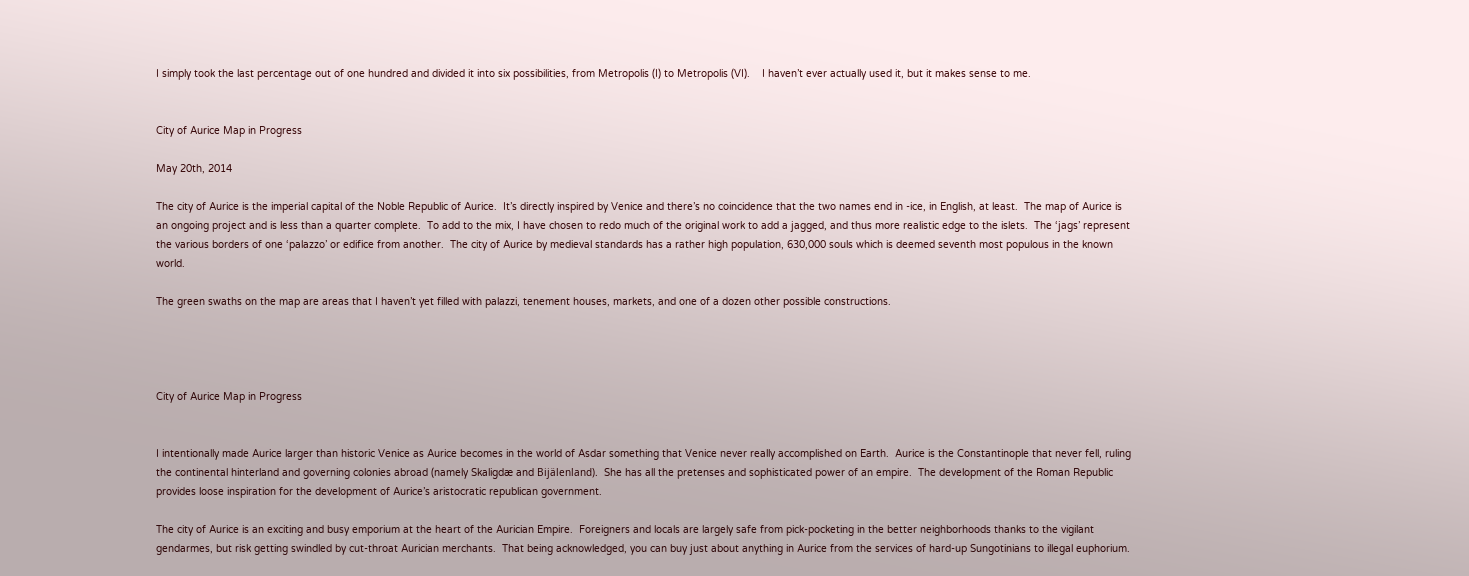I simply took the last percentage out of one hundred and divided it into six possibilities, from Metropolis (I) to Metropolis (VI).    I haven’t ever actually used it, but it makes sense to me.


City of Aurice Map in Progress

May 20th, 2014

The city of Aurice is the imperial capital of the Noble Republic of Aurice.  It’s directly inspired by Venice and there’s no coincidence that the two names end in -ice, in English, at least.  The map of Aurice is an ongoing project and is less than a quarter complete.  To add to the mix, I have chosen to redo much of the original work to add a jagged, and thus more realistic edge to the islets.  The ‘jags’ represent the various borders of one ‘palazzo’ or edifice from another.  The city of Aurice by medieval standards has a rather high population, 630,000 souls which is deemed seventh most populous in the known world.

The green swaths on the map are areas that I haven’t yet filled with palazzi, tenement houses, markets, and one of a dozen other possible constructions.




City of Aurice Map in Progress


I intentionally made Aurice larger than historic Venice as Aurice becomes in the world of Asdar something that Venice never really accomplished on Earth.  Aurice is the Constantinople that never fell, ruling the continental hinterland and governing colonies abroad (namely Skaligdæ and Bijälenland).  She has all the pretenses and sophisticated power of an empire.  The development of the Roman Republic provides loose inspiration for the development of Aurice’s aristocratic republican government.

The city of Aurice is an exciting and busy emporium at the heart of the Aurician Empire.  Foreigners and locals are largely safe from pick-pocketing in the better neighborhoods thanks to the vigilant gendarmes, but risk getting swindled by cut-throat Aurician merchants.  That being acknowledged, you can buy just about anything in Aurice from the services of hard-up Sungotinians to illegal euphorium.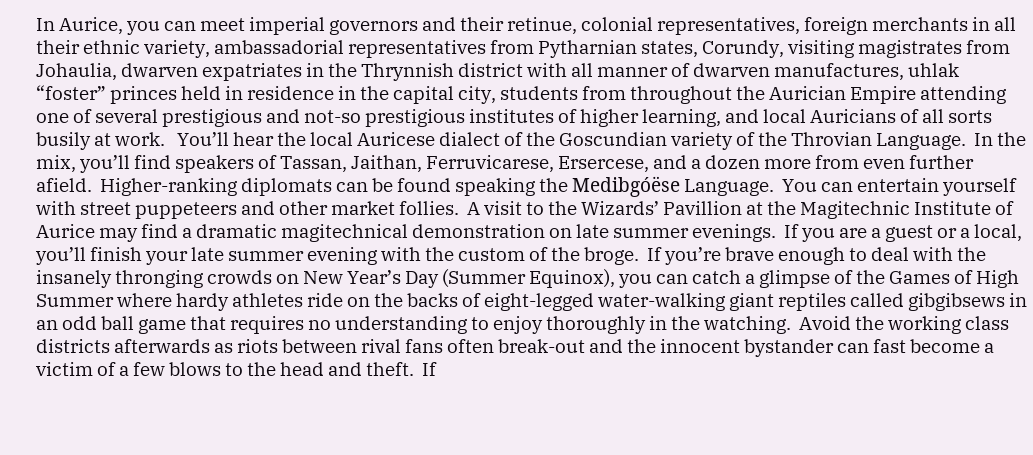In Aurice, you can meet imperial governors and their retinue, colonial representatives, foreign merchants in all their ethnic variety, ambassadorial representatives from Pytharnian states, Corundy, visiting magistrates from Johaulia, dwarven expatriates in the Thrynnish district with all manner of dwarven manufactures, uhlak “foster” princes held in residence in the capital city, students from throughout the Aurician Empire attending one of several prestigious and not-so prestigious institutes of higher learning, and local Auricians of all sorts busily at work.   You’ll hear the local Auricese dialect of the Goscundian variety of the Throvian Language.  In the mix, you’ll find speakers of Tassan, Jaithan, Ferruvicarese, Ersercese, and a dozen more from even further afield.  Higher-ranking diplomats can be found speaking the Medibgóëse Language.  You can entertain yourself with street puppeteers and other market follies.  A visit to the Wizards’ Pavillion at the Magitechnic Institute of Aurice may find a dramatic magitechnical demonstration on late summer evenings.  If you are a guest or a local, you’ll finish your late summer evening with the custom of the broge.  If you’re brave enough to deal with the insanely thronging crowds on New Year’s Day (Summer Equinox), you can catch a glimpse of the Games of High Summer where hardy athletes ride on the backs of eight-legged water-walking giant reptiles called gibgibsews in an odd ball game that requires no understanding to enjoy thoroughly in the watching.  Avoid the working class districts afterwards as riots between rival fans often break-out and the innocent bystander can fast become a victim of a few blows to the head and theft.  If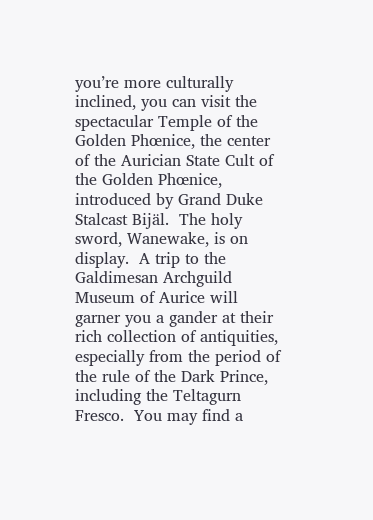you’re more culturally inclined, you can visit the spectacular Temple of the Golden Phœnice, the center of the Aurician State Cult of the Golden Phœnice, introduced by Grand Duke Stalcast Bijäl.  The holy sword, Wanewake, is on display.  A trip to the Galdimesan Archguild Museum of Aurice will garner you a gander at their rich collection of antiquities, especially from the period of the rule of the Dark Prince, including the Teltagurn Fresco.  You may find a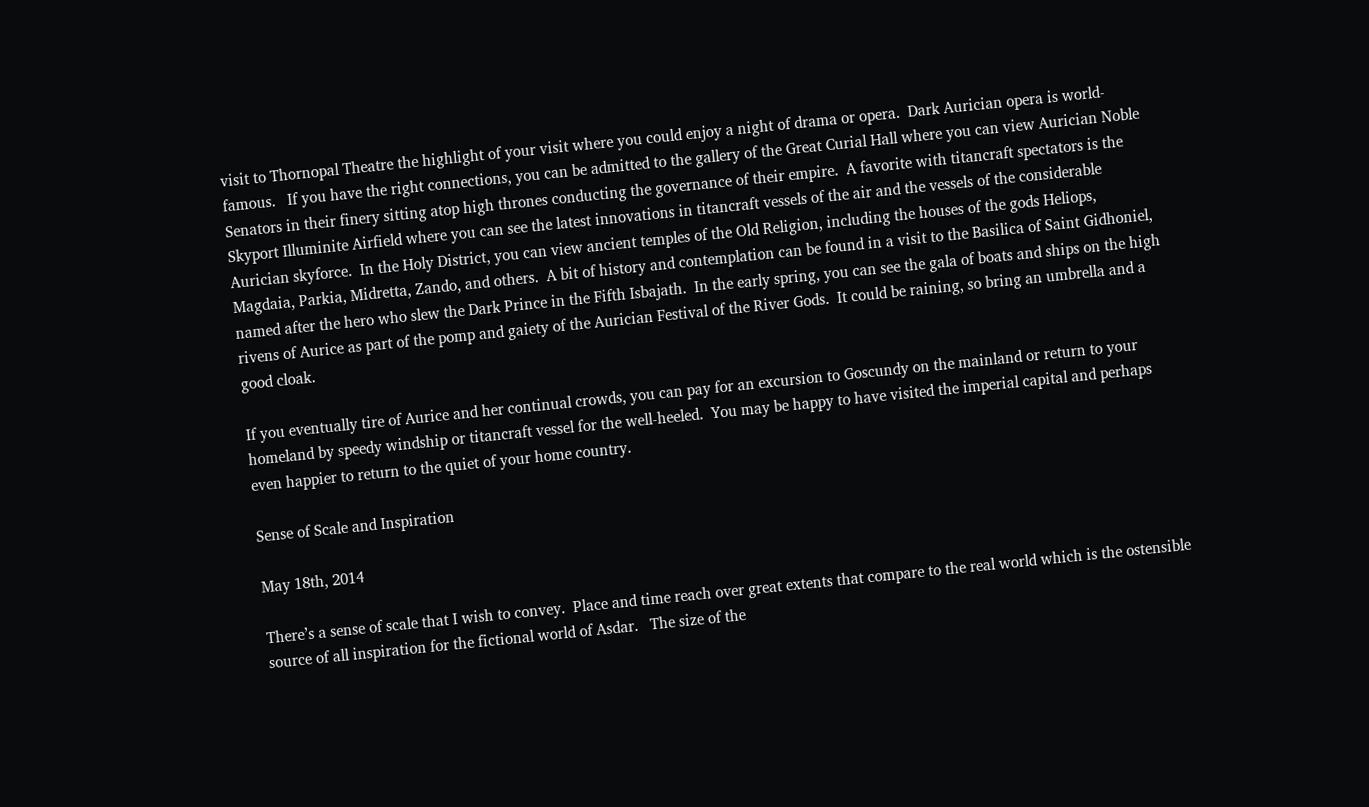visit to Thornopal Theatre the highlight of your visit where you could enjoy a night of drama or opera.  Dark Aurician opera is world-famous.   If you have the right connections, you can be admitted to the gallery of the Great Curial Hall where you can view Aurician Noble Senators in their finery sitting atop high thrones conducting the governance of their empire.  A favorite with titancraft spectators is the Skyport Illuminite Airfield where you can see the latest innovations in titancraft vessels of the air and the vessels of the considerable Aurician skyforce.  In the Holy District, you can view ancient temples of the Old Religion, including the houses of the gods Heliops, Magdaia, Parkia, Midretta, Zando, and others.  A bit of history and contemplation can be found in a visit to the Basilica of Saint Gidhoniel, named after the hero who slew the Dark Prince in the Fifth Isbajath.  In the early spring, you can see the gala of boats and ships on the high rivens of Aurice as part of the pomp and gaiety of the Aurician Festival of the River Gods.  It could be raining, so bring an umbrella and a good cloak.

If you eventually tire of Aurice and her continual crowds, you can pay for an excursion to Goscundy on the mainland or return to your homeland by speedy windship or titancraft vessel for the well-heeled.  You may be happy to have visited the imperial capital and perhaps even happier to return to the quiet of your home country.

Sense of Scale and Inspiration

May 18th, 2014

There’s a sense of scale that I wish to convey.  Place and time reach over great extents that compare to the real world which is the ostensible source of all inspiration for the fictional world of Asdar.   The size of the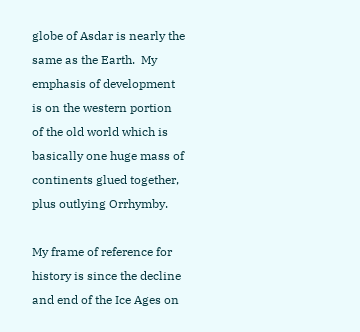globe of Asdar is nearly the same as the Earth.  My emphasis of development is on the western portion of the old world which is basically one huge mass of continents glued together, plus outlying Orrhymby.

My frame of reference for history is since the decline and end of the Ice Ages on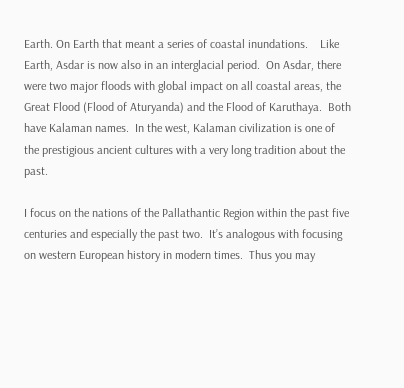Earth. On Earth that meant a series of coastal inundations.    Like Earth, Asdar is now also in an interglacial period.  On Asdar, there were two major floods with global impact on all coastal areas, the Great Flood (Flood of Aturyanda) and the Flood of Karuthaya.  Both have Kalaman names.  In the west, Kalaman civilization is one of the prestigious ancient cultures with a very long tradition about the past.

I focus on the nations of the Pallathantic Region within the past five centuries and especially the past two.  It’s analogous with focusing on western European history in modern times.  Thus you may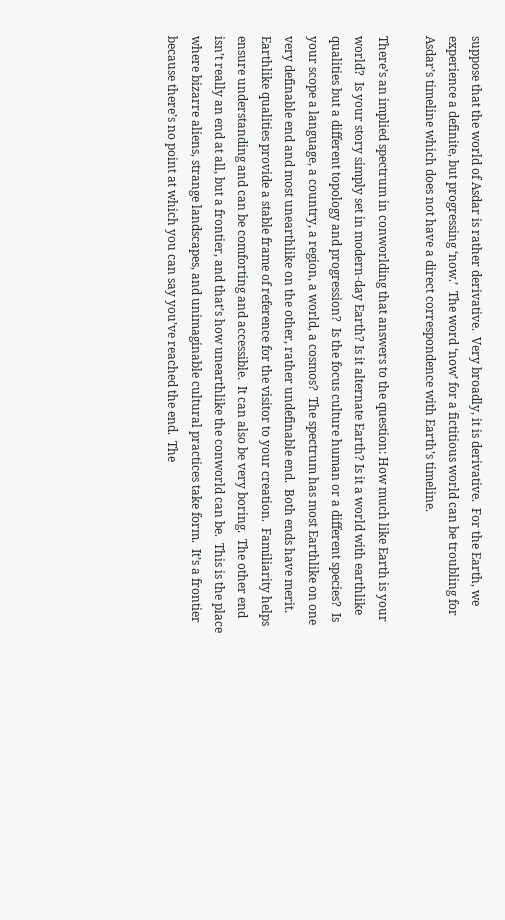suppose that the world of Asdar is rather derivative.  Very broadly, it is derivative.  For the Earth, we experience a definite, but progressing ‘now.’  The word ‘now’ for a fictitious world can be troubling for Asdar’s timeline which does not have a direct correspondence with Earth’s timeline.

There’s an implied spectrum in conworlding that answers to the question: How much like Earth is your world?  Is your story simply set in modern-day Earth? Is it alternate Earth? Is it a world with earthlike qualities but a different topology and progression?  Is the focus culture human or a different species?  Is your scope a language, a country, a region, a world, a cosmos?  The spectrum has most Earthlike on one very definable end and most unearthlike on the other, rather undefinable end.  Both ends have merit. Earthlike qualities provide a stable frame of reference for the visitor to your creation.  Familiarity helps ensure understanding and can be comforting and accessible.  It can also be very boring.  The other end isn’t really an end at all, but a frontier, and that’s how unearthlike the conworld can be.  This is the place where bizarre aliens, strange landscapes, and unimaginable cultural practices take form.  It’s a frontier because there’s no point at which you can say you’ve reached the end.  The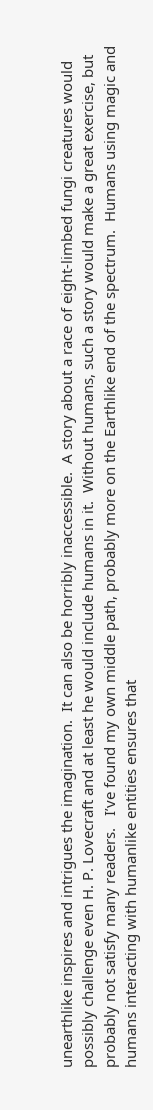unearthlike inspires and intrigues the imagination.  It can also be horribly inaccessible.  A story about a race of eight-limbed fungi creatures would possibly challenge even H. P. Lovecraft and at least he would include humans in it.  Without humans, such a story would make a great exercise, but probably not satisfy many readers.   I’ve found my own middle path, probably more on the Earthlike end of the spectrum.  Humans using magic and humans interacting with humanlike entities ensures that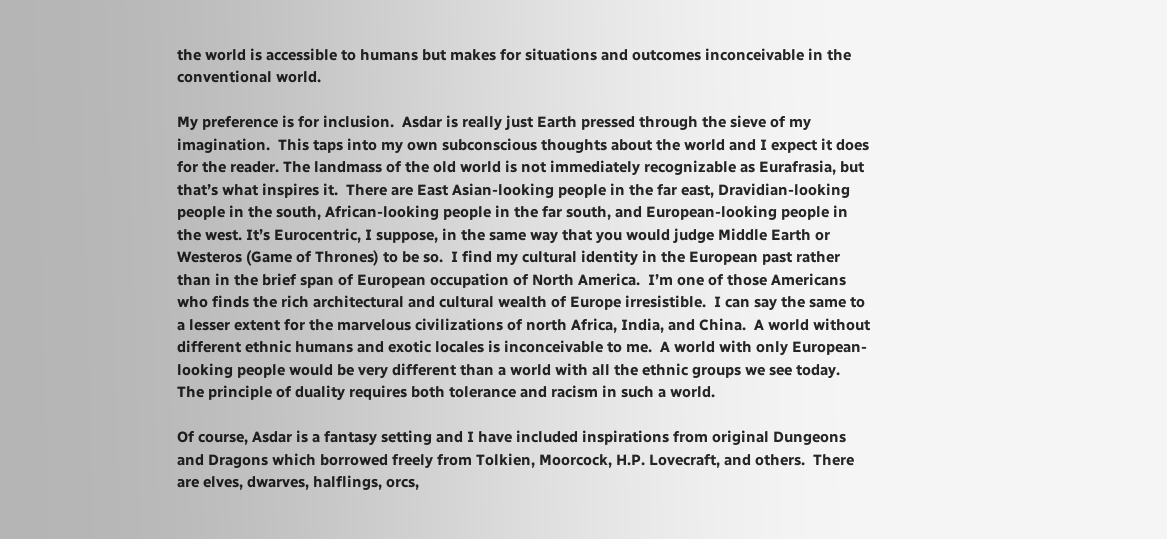the world is accessible to humans but makes for situations and outcomes inconceivable in the conventional world.

My preference is for inclusion.  Asdar is really just Earth pressed through the sieve of my imagination.  This taps into my own subconscious thoughts about the world and I expect it does for the reader. The landmass of the old world is not immediately recognizable as Eurafrasia, but that’s what inspires it.  There are East Asian-looking people in the far east, Dravidian-looking people in the south, African-looking people in the far south, and European-looking people in the west. It’s Eurocentric, I suppose, in the same way that you would judge Middle Earth or Westeros (Game of Thrones) to be so.  I find my cultural identity in the European past rather than in the brief span of European occupation of North America.  I’m one of those Americans who finds the rich architectural and cultural wealth of Europe irresistible.  I can say the same to a lesser extent for the marvelous civilizations of north Africa, India, and China.  A world without different ethnic humans and exotic locales is inconceivable to me.  A world with only European-looking people would be very different than a world with all the ethnic groups we see today.  The principle of duality requires both tolerance and racism in such a world.

Of course, Asdar is a fantasy setting and I have included inspirations from original Dungeons and Dragons which borrowed freely from Tolkien, Moorcock, H.P. Lovecraft, and others.  There are elves, dwarves, halflings, orcs,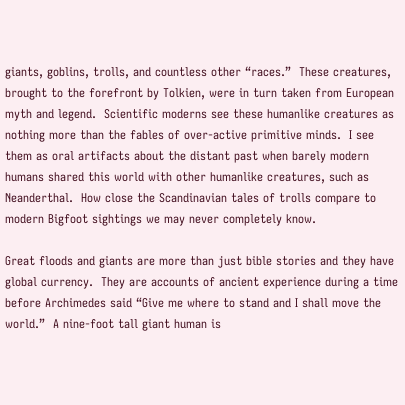giants, goblins, trolls, and countless other “races.”  These creatures, brought to the forefront by Tolkien, were in turn taken from European myth and legend.  Scientific moderns see these humanlike creatures as nothing more than the fables of over-active primitive minds.  I see them as oral artifacts about the distant past when barely modern humans shared this world with other humanlike creatures, such as Neanderthal.  How close the Scandinavian tales of trolls compare to modern Bigfoot sightings we may never completely know.

Great floods and giants are more than just bible stories and they have global currency.  They are accounts of ancient experience during a time before Archimedes said “Give me where to stand and I shall move the world.”  A nine-foot tall giant human is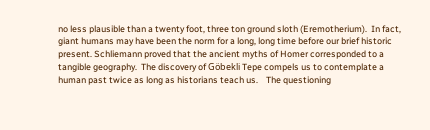no less plausible than a twenty foot, three ton ground sloth (Eremotherium).  In fact, giant humans may have been the norm for a long, long time before our brief historic present. Schliemann proved that the ancient myths of Homer corresponded to a tangible geography.  The discovery of Göbekli Tepe compels us to contemplate a human past twice as long as historians teach us.    The questioning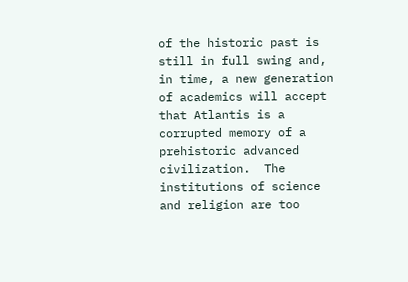of the historic past is still in full swing and, in time, a new generation of academics will accept that Atlantis is a corrupted memory of a prehistoric advanced civilization.  The institutions of science and religion are too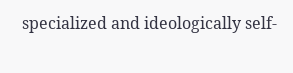specialized and ideologically self-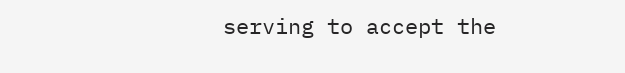serving to accept the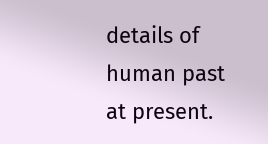details of human past at present.